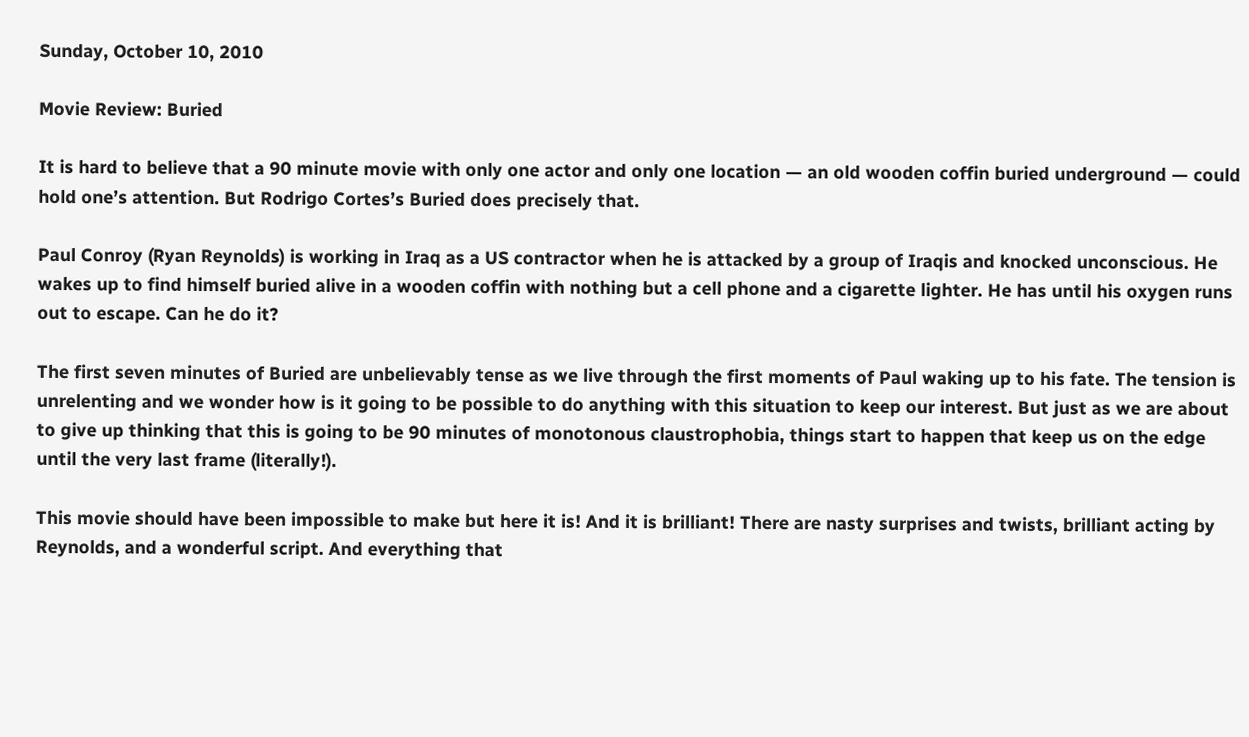Sunday, October 10, 2010

Movie Review: Buried

It is hard to believe that a 90 minute movie with only one actor and only one location — an old wooden coffin buried underground — could hold one’s attention. But Rodrigo Cortes’s Buried does precisely that.

Paul Conroy (Ryan Reynolds) is working in Iraq as a US contractor when he is attacked by a group of Iraqis and knocked unconscious. He wakes up to find himself buried alive in a wooden coffin with nothing but a cell phone and a cigarette lighter. He has until his oxygen runs out to escape. Can he do it?

The first seven minutes of Buried are unbelievably tense as we live through the first moments of Paul waking up to his fate. The tension is unrelenting and we wonder how is it going to be possible to do anything with this situation to keep our interest. But just as we are about to give up thinking that this is going to be 90 minutes of monotonous claustrophobia, things start to happen that keep us on the edge until the very last frame (literally!).

This movie should have been impossible to make but here it is! And it is brilliant! There are nasty surprises and twists, brilliant acting by Reynolds, and a wonderful script. And everything that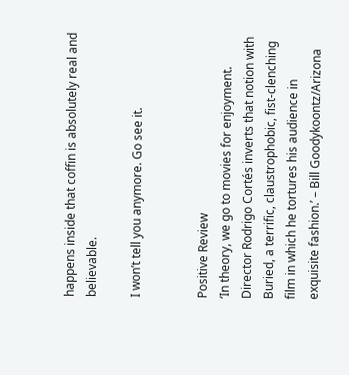happens inside that coffin is absolutely real and believable.

I won’t tell you anymore. Go see it.


Positive Review
‘In theory, we go to movies for enjoyment. Director Rodrigo Cortés inverts that notion with Buried, a terrific, claustrophobic, fist-clenching film in which he tortures his audience in exquisite fashion.’ – Bill Goodykoontz/Arizona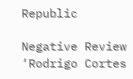Republic

Negative Review
‘Rodrigo Cortes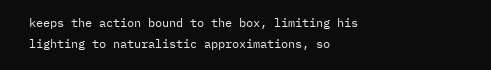keeps the action bound to the box, limiting his lighting to naturalistic approximations, so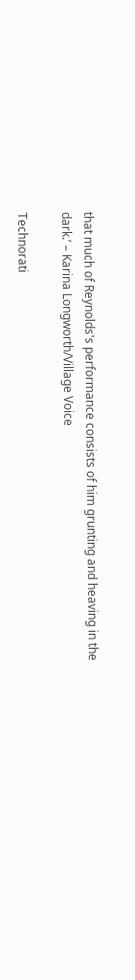that much of Reynolds's performance consists of him grunting and heaving in the dark.’ – Karina Longworth/Village Voice

Technorati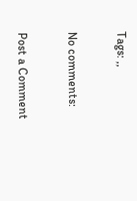Tags: ,,

No comments:

Post a Comment